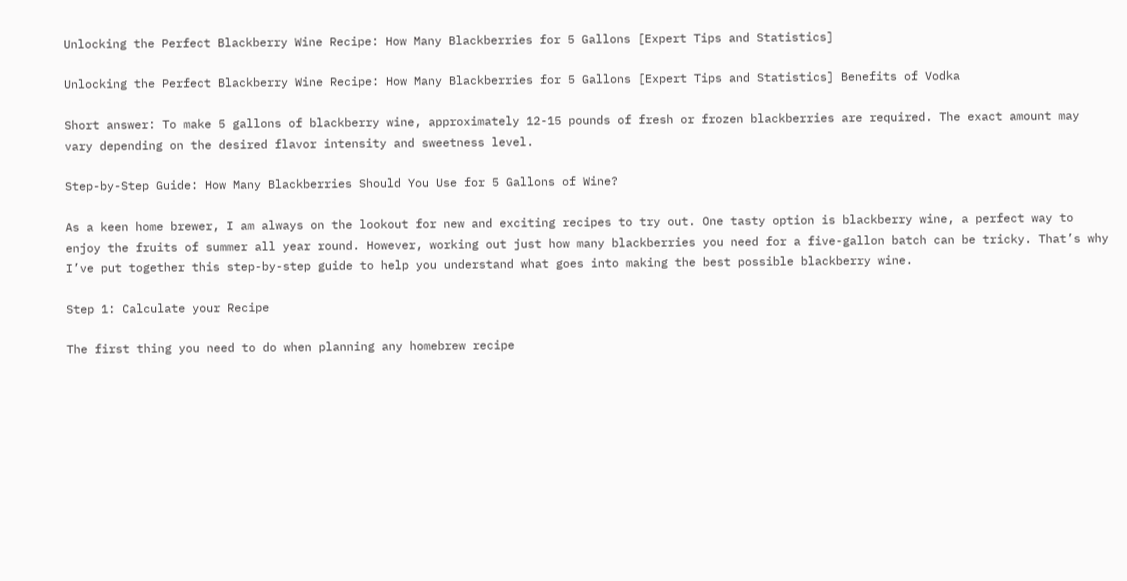Unlocking the Perfect Blackberry Wine Recipe: How Many Blackberries for 5 Gallons [Expert Tips and Statistics]

Unlocking the Perfect Blackberry Wine Recipe: How Many Blackberries for 5 Gallons [Expert Tips and Statistics] Benefits of Vodka

Short answer: To make 5 gallons of blackberry wine, approximately 12-15 pounds of fresh or frozen blackberries are required. The exact amount may vary depending on the desired flavor intensity and sweetness level.

Step-by-Step Guide: How Many Blackberries Should You Use for 5 Gallons of Wine?

As a keen home brewer, I am always on the lookout for new and exciting recipes to try out. One tasty option is blackberry wine, a perfect way to enjoy the fruits of summer all year round. However, working out just how many blackberries you need for a five-gallon batch can be tricky. That’s why I’ve put together this step-by-step guide to help you understand what goes into making the best possible blackberry wine.

Step 1: Calculate your Recipe

The first thing you need to do when planning any homebrew recipe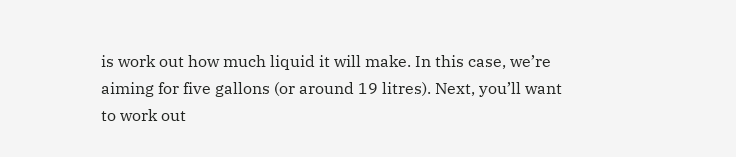is work out how much liquid it will make. In this case, we’re aiming for five gallons (or around 19 litres). Next, you’ll want to work out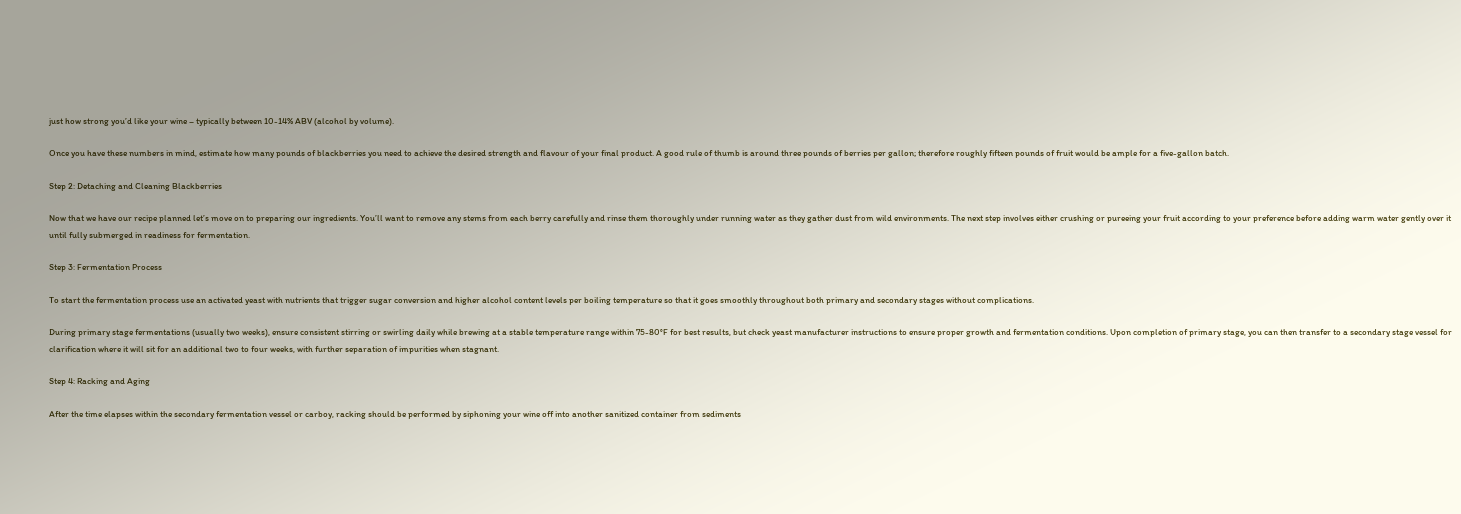just how strong you’d like your wine – typically between 10-14% ABV (alcohol by volume).

Once you have these numbers in mind, estimate how many pounds of blackberries you need to achieve the desired strength and flavour of your final product. A good rule of thumb is around three pounds of berries per gallon; therefore roughly fifteen pounds of fruit would be ample for a five-gallon batch.

Step 2: Detaching and Cleaning Blackberries

Now that we have our recipe planned let’s move on to preparing our ingredients. You’ll want to remove any stems from each berry carefully and rinse them thoroughly under running water as they gather dust from wild environments. The next step involves either crushing or pureeing your fruit according to your preference before adding warm water gently over it until fully submerged in readiness for fermentation.

Step 3: Fermentation Process

To start the fermentation process use an activated yeast with nutrients that trigger sugar conversion and higher alcohol content levels per boiling temperature so that it goes smoothly throughout both primary and secondary stages without complications.

During primary stage fermentations (usually two weeks), ensure consistent stirring or swirling daily while brewing at a stable temperature range within 75-80°F for best results, but check yeast manufacturer instructions to ensure proper growth and fermentation conditions. Upon completion of primary stage, you can then transfer to a secondary stage vessel for clarification where it will sit for an additional two to four weeks, with further separation of impurities when stagnant.

Step 4: Racking and Aging

After the time elapses within the secondary fermentation vessel or carboy, racking should be performed by siphoning your wine off into another sanitized container from sediments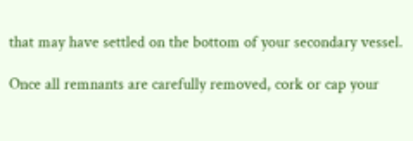that may have settled on the bottom of your secondary vessel.

Once all remnants are carefully removed, cork or cap your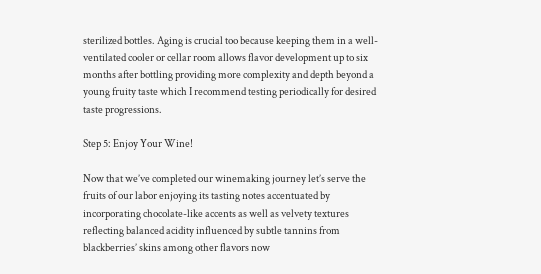sterilized bottles. Aging is crucial too because keeping them in a well-ventilated cooler or cellar room allows flavor development up to six months after bottling providing more complexity and depth beyond a young fruity taste which I recommend testing periodically for desired taste progressions.

Step 5: Enjoy Your Wine!

Now that we’ve completed our winemaking journey let’s serve the fruits of our labor enjoying its tasting notes accentuated by incorporating chocolate-like accents as well as velvety textures reflecting balanced acidity influenced by subtle tannins from blackberries’ skins among other flavors now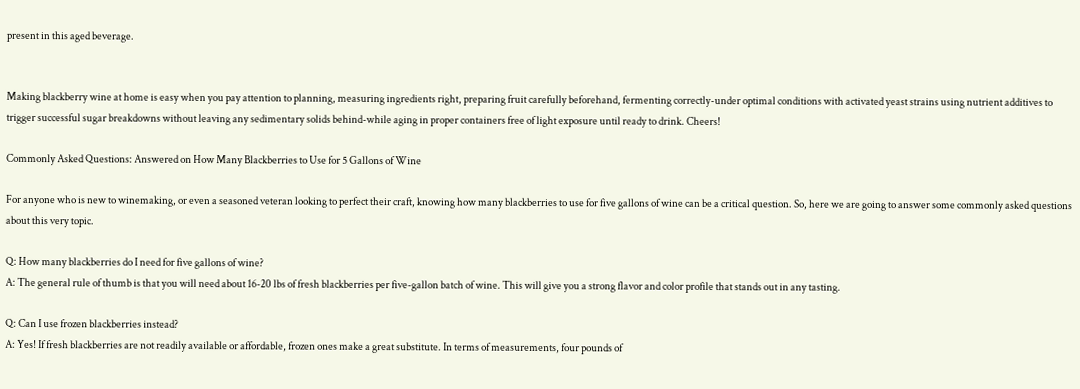present in this aged beverage.


Making blackberry wine at home is easy when you pay attention to planning, measuring ingredients right, preparing fruit carefully beforehand, fermenting correctly-under optimal conditions with activated yeast strains using nutrient additives to trigger successful sugar breakdowns without leaving any sedimentary solids behind-while aging in proper containers free of light exposure until ready to drink. Cheers!

Commonly Asked Questions: Answered on How Many Blackberries to Use for 5 Gallons of Wine

For anyone who is new to winemaking, or even a seasoned veteran looking to perfect their craft, knowing how many blackberries to use for five gallons of wine can be a critical question. So, here we are going to answer some commonly asked questions about this very topic.

Q: How many blackberries do I need for five gallons of wine?
A: The general rule of thumb is that you will need about 16-20 lbs of fresh blackberries per five-gallon batch of wine. This will give you a strong flavor and color profile that stands out in any tasting.

Q: Can I use frozen blackberries instead?
A: Yes! If fresh blackberries are not readily available or affordable, frozen ones make a great substitute. In terms of measurements, four pounds of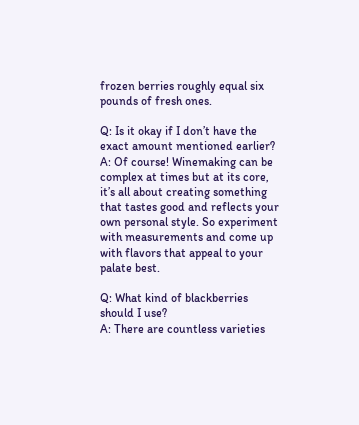frozen berries roughly equal six pounds of fresh ones.

Q: Is it okay if I don’t have the exact amount mentioned earlier?
A: Of course! Winemaking can be complex at times but at its core, it’s all about creating something that tastes good and reflects your own personal style. So experiment with measurements and come up with flavors that appeal to your palate best.

Q: What kind of blackberries should I use?
A: There are countless varieties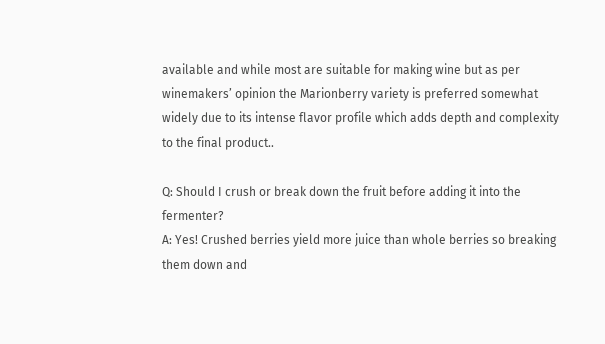available and while most are suitable for making wine but as per winemakers’ opinion the Marionberry variety is preferred somewhat widely due to its intense flavor profile which adds depth and complexity to the final product..

Q: Should I crush or break down the fruit before adding it into the fermenter?
A: Yes! Crushed berries yield more juice than whole berries so breaking them down and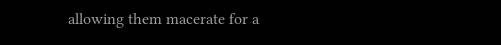allowing them macerate for a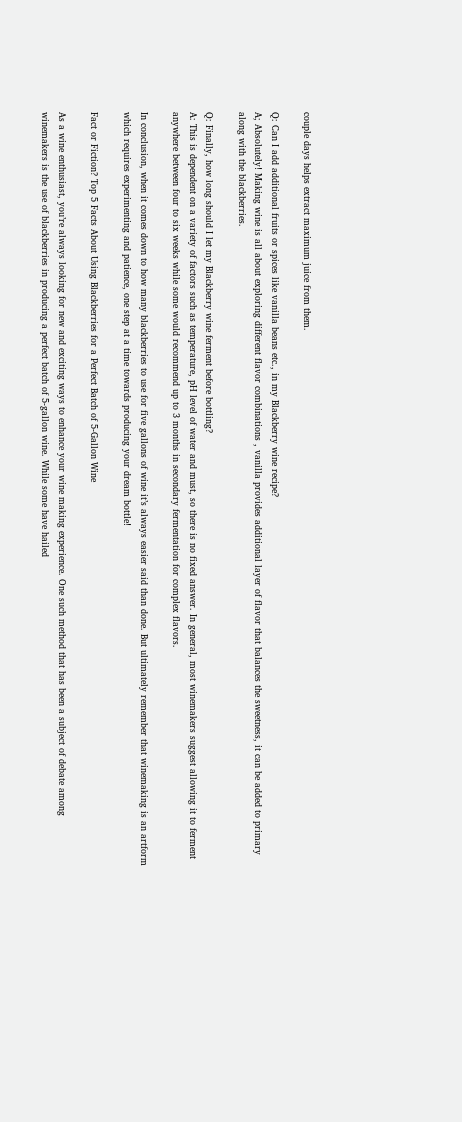couple days helps extract maximum juice from them.

Q: Can I add additional fruits or spices like vanilla beans etc., in my Blackberry wine recipe?
A; Absolutely! Making wine is all about exploring different flavor combinations , vanilla provides additional layer of flavor that balances the sweetness, it can be added to primary along with the blackberries.

Q: Finally, how long should I let my Blackberry wine ferment before bottling?
A: This is dependent on a variety of factors such as temperature, pH level of water and must, so there is no fixed answer. In general, most winemakers suggest allowing it to ferment anywhere between four to six weeks while some would recommend up to 3 months in secondary fermentation for complex flavors.

In conclusion, when it comes down to how many blackberries to use for five gallons of wine it’s always easier said than done. But ultimately remember that winemaking is an artform which requires experimenting and patience, one step at a time towards producing your dream bottle!

Fact or Fiction? Top 5 Facts About Using Blackberries for a Perfect Batch of 5-Gallon Wine

As a wine enthusiast, you’re always looking for new and exciting ways to enhance your wine making experience. One such method that has been a subject of debate among winemakers is the use of blackberries in producing a perfect batch of 5-gallon wine. While some have hailed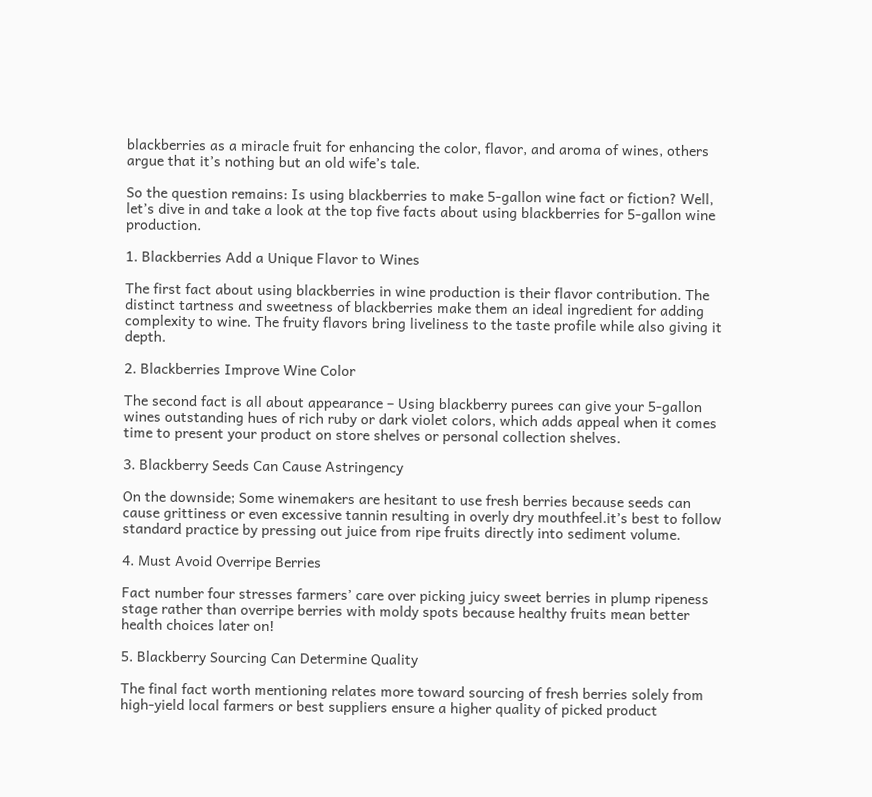blackberries as a miracle fruit for enhancing the color, flavor, and aroma of wines, others argue that it’s nothing but an old wife’s tale.

So the question remains: Is using blackberries to make 5-gallon wine fact or fiction? Well, let’s dive in and take a look at the top five facts about using blackberries for 5-gallon wine production.

1. Blackberries Add a Unique Flavor to Wines

The first fact about using blackberries in wine production is their flavor contribution. The distinct tartness and sweetness of blackberries make them an ideal ingredient for adding complexity to wine. The fruity flavors bring liveliness to the taste profile while also giving it depth.

2. Blackberries Improve Wine Color

The second fact is all about appearance – Using blackberry purees can give your 5-gallon wines outstanding hues of rich ruby or dark violet colors, which adds appeal when it comes time to present your product on store shelves or personal collection shelves.

3. Blackberry Seeds Can Cause Astringency

On the downside; Some winemakers are hesitant to use fresh berries because seeds can cause grittiness or even excessive tannin resulting in overly dry mouthfeel.it’s best to follow standard practice by pressing out juice from ripe fruits directly into sediment volume.

4. Must Avoid Overripe Berries

Fact number four stresses farmers’ care over picking juicy sweet berries in plump ripeness stage rather than overripe berries with moldy spots because healthy fruits mean better health choices later on!

5. Blackberry Sourcing Can Determine Quality

The final fact worth mentioning relates more toward sourcing of fresh berries solely from high-yield local farmers or best suppliers ensure a higher quality of picked product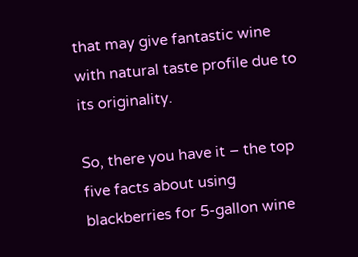that may give fantastic wine with natural taste profile due to its originality.

So, there you have it – the top five facts about using blackberries for 5-gallon wine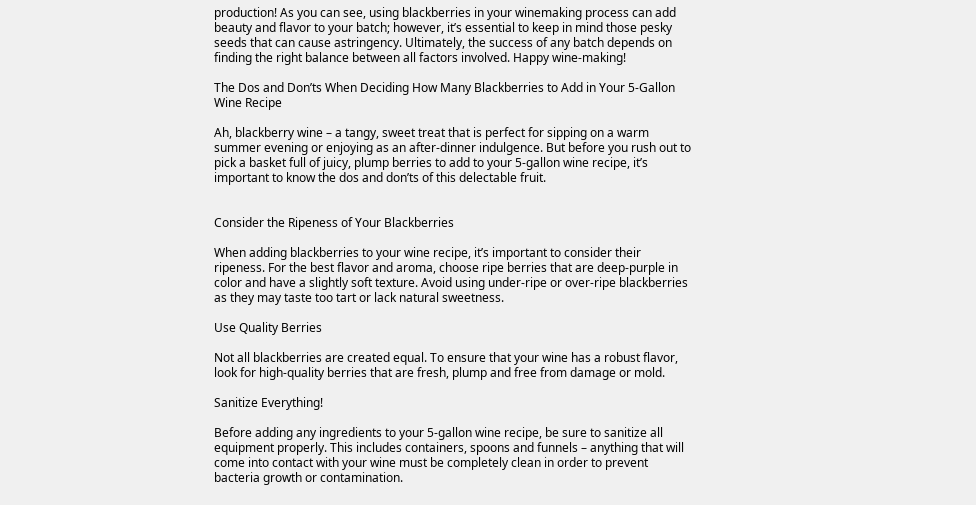production! As you can see, using blackberries in your winemaking process can add beauty and flavor to your batch; however, it’s essential to keep in mind those pesky seeds that can cause astringency. Ultimately, the success of any batch depends on finding the right balance between all factors involved. Happy wine-making!

The Dos and Don’ts When Deciding How Many Blackberries to Add in Your 5-Gallon Wine Recipe

Ah, blackberry wine – a tangy, sweet treat that is perfect for sipping on a warm summer evening or enjoying as an after-dinner indulgence. But before you rush out to pick a basket full of juicy, plump berries to add to your 5-gallon wine recipe, it’s important to know the dos and don’ts of this delectable fruit.


Consider the Ripeness of Your Blackberries

When adding blackberries to your wine recipe, it’s important to consider their ripeness. For the best flavor and aroma, choose ripe berries that are deep-purple in color and have a slightly soft texture. Avoid using under-ripe or over-ripe blackberries as they may taste too tart or lack natural sweetness.

Use Quality Berries

Not all blackberries are created equal. To ensure that your wine has a robust flavor, look for high-quality berries that are fresh, plump and free from damage or mold.

Sanitize Everything!

Before adding any ingredients to your 5-gallon wine recipe, be sure to sanitize all equipment properly. This includes containers, spoons and funnels – anything that will come into contact with your wine must be completely clean in order to prevent bacteria growth or contamination.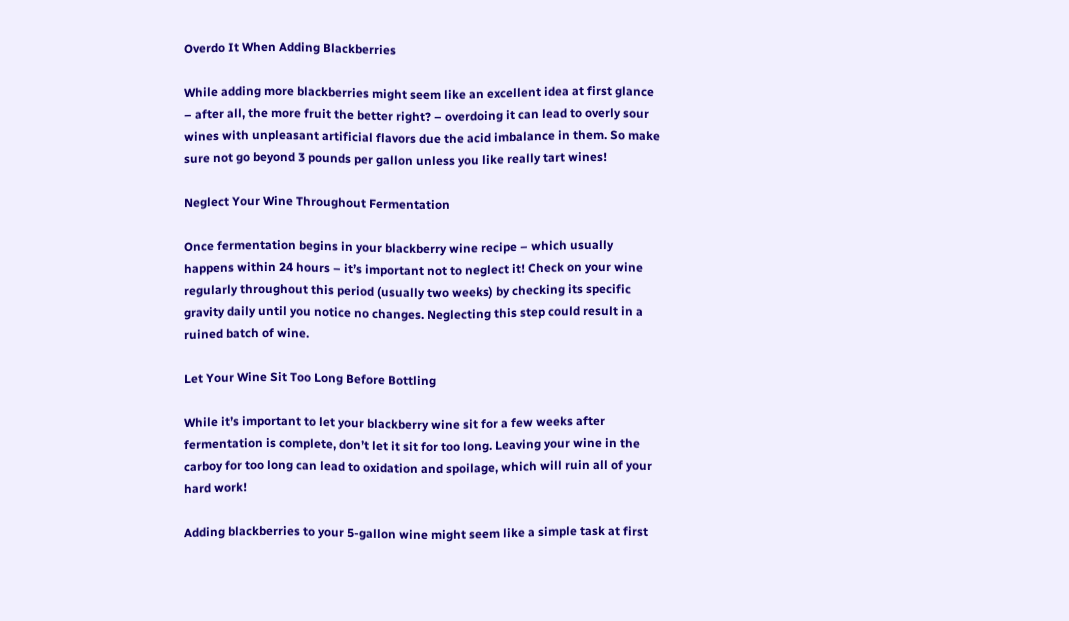Overdo It When Adding Blackberries

While adding more blackberries might seem like an excellent idea at first glance – after all, the more fruit the better right? – overdoing it can lead to overly sour wines with unpleasant artificial flavors due the acid imbalance in them. So make sure not go beyond 3 pounds per gallon unless you like really tart wines!

Neglect Your Wine Throughout Fermentation

Once fermentation begins in your blackberry wine recipe – which usually happens within 24 hours – it’s important not to neglect it! Check on your wine regularly throughout this period (usually two weeks) by checking its specific gravity daily until you notice no changes. Neglecting this step could result in a ruined batch of wine.

Let Your Wine Sit Too Long Before Bottling

While it’s important to let your blackberry wine sit for a few weeks after fermentation is complete, don’t let it sit for too long. Leaving your wine in the carboy for too long can lead to oxidation and spoilage, which will ruin all of your hard work!

Adding blackberries to your 5-gallon wine might seem like a simple task at first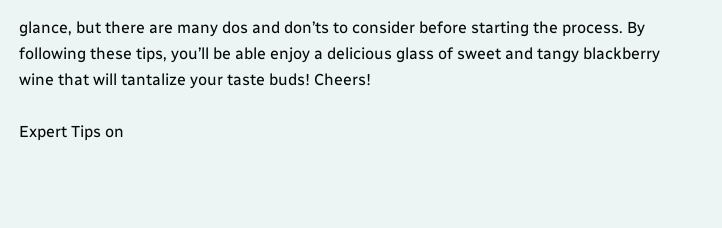glance, but there are many dos and don’ts to consider before starting the process. By following these tips, you’ll be able enjoy a delicious glass of sweet and tangy blackberry wine that will tantalize your taste buds! Cheers!

Expert Tips on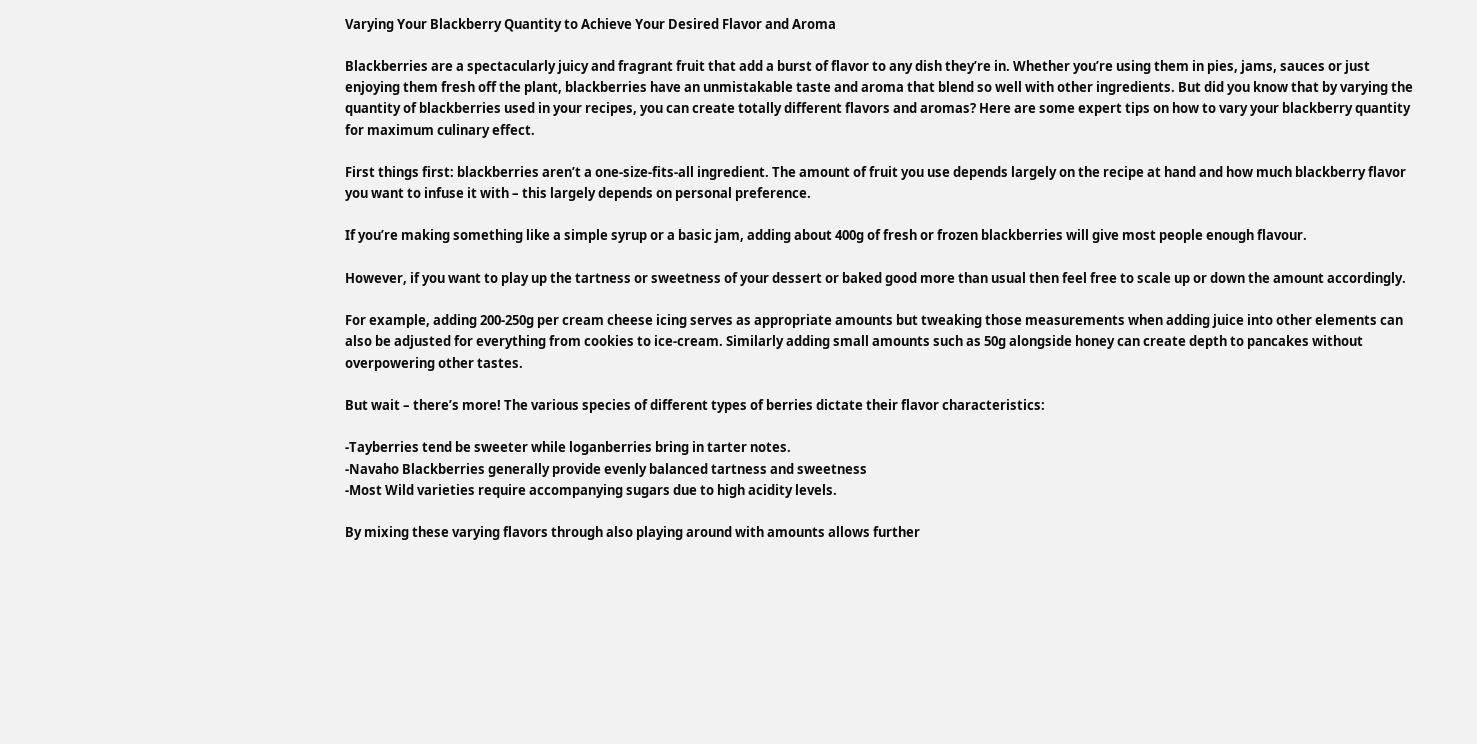Varying Your Blackberry Quantity to Achieve Your Desired Flavor and Aroma

Blackberries are a spectacularly juicy and fragrant fruit that add a burst of flavor to any dish they’re in. Whether you’re using them in pies, jams, sauces or just enjoying them fresh off the plant, blackberries have an unmistakable taste and aroma that blend so well with other ingredients. But did you know that by varying the quantity of blackberries used in your recipes, you can create totally different flavors and aromas? Here are some expert tips on how to vary your blackberry quantity for maximum culinary effect.

First things first: blackberries aren’t a one-size-fits-all ingredient. The amount of fruit you use depends largely on the recipe at hand and how much blackberry flavor you want to infuse it with – this largely depends on personal preference.

If you’re making something like a simple syrup or a basic jam, adding about 400g of fresh or frozen blackberries will give most people enough flavour.

However, if you want to play up the tartness or sweetness of your dessert or baked good more than usual then feel free to scale up or down the amount accordingly.

For example, adding 200-250g per cream cheese icing serves as appropriate amounts but tweaking those measurements when adding juice into other elements can also be adjusted for everything from cookies to ice-cream. Similarly adding small amounts such as 50g alongside honey can create depth to pancakes without overpowering other tastes.

But wait – there’s more! The various species of different types of berries dictate their flavor characteristics:

-Tayberries tend be sweeter while loganberries bring in tarter notes.
-Navaho Blackberries generally provide evenly balanced tartness and sweetness
-Most Wild varieties require accompanying sugars due to high acidity levels.

By mixing these varying flavors through also playing around with amounts allows further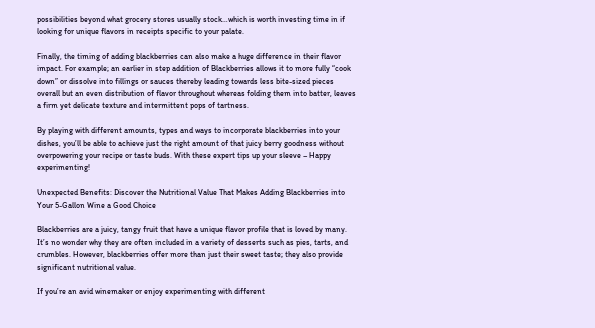possibilities beyond what grocery stores usually stock…which is worth investing time in if looking for unique flavors in receipts specific to your palate.

Finally, the timing of adding blackberries can also make a huge difference in their flavor impact. For example; an earlier in step addition of Blackberries allows it to more fully “cook down” or dissolve into fillings or sauces thereby leading towards less bite-sized pieces overall but an even distribution of flavor throughout whereas folding them into batter, leaves a firm yet delicate texture and intermittent pops of tartness.

By playing with different amounts, types and ways to incorporate blackberries into your dishes, you’ll be able to achieve just the right amount of that juicy berry goodness without overpowering your recipe or taste buds. With these expert tips up your sleeve – Happy experimenting!

Unexpected Benefits: Discover the Nutritional Value That Makes Adding Blackberries into Your 5-Gallon Wine a Good Choice

Blackberries are a juicy, tangy fruit that have a unique flavor profile that is loved by many. It’s no wonder why they are often included in a variety of desserts such as pies, tarts, and crumbles. However, blackberries offer more than just their sweet taste; they also provide significant nutritional value.

If you’re an avid winemaker or enjoy experimenting with different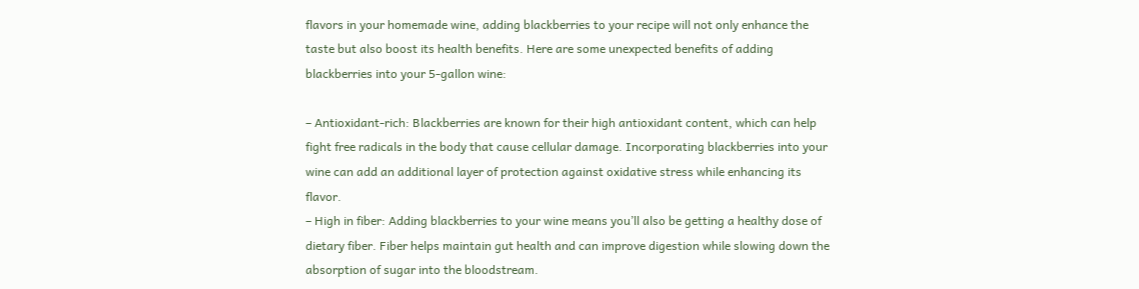flavors in your homemade wine, adding blackberries to your recipe will not only enhance the taste but also boost its health benefits. Here are some unexpected benefits of adding blackberries into your 5-gallon wine:

– Antioxidant-rich: Blackberries are known for their high antioxidant content, which can help fight free radicals in the body that cause cellular damage. Incorporating blackberries into your wine can add an additional layer of protection against oxidative stress while enhancing its flavor.
– High in fiber: Adding blackberries to your wine means you’ll also be getting a healthy dose of dietary fiber. Fiber helps maintain gut health and can improve digestion while slowing down the absorption of sugar into the bloodstream.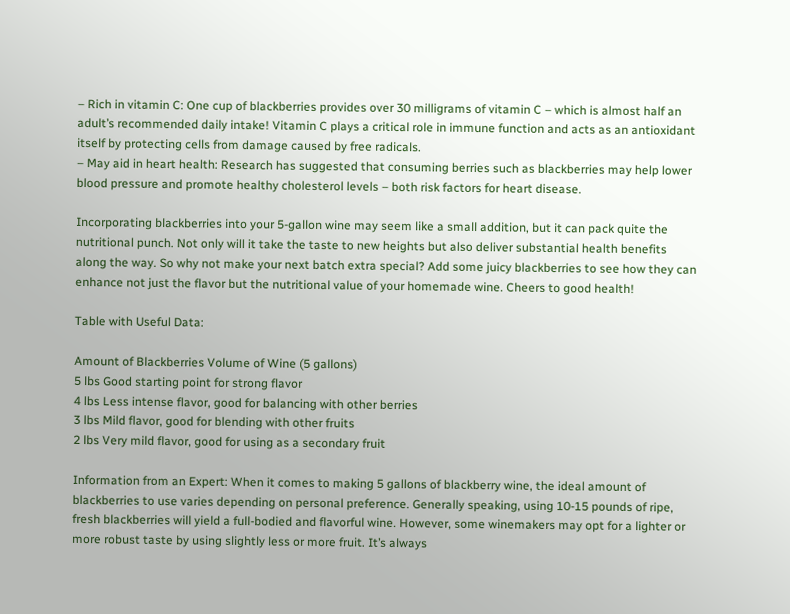– Rich in vitamin C: One cup of blackberries provides over 30 milligrams of vitamin C – which is almost half an adult’s recommended daily intake! Vitamin C plays a critical role in immune function and acts as an antioxidant itself by protecting cells from damage caused by free radicals.
– May aid in heart health: Research has suggested that consuming berries such as blackberries may help lower blood pressure and promote healthy cholesterol levels – both risk factors for heart disease.

Incorporating blackberries into your 5-gallon wine may seem like a small addition, but it can pack quite the nutritional punch. Not only will it take the taste to new heights but also deliver substantial health benefits along the way. So why not make your next batch extra special? Add some juicy blackberries to see how they can enhance not just the flavor but the nutritional value of your homemade wine. Cheers to good health!

Table with Useful Data:

Amount of Blackberries Volume of Wine (5 gallons)
5 lbs Good starting point for strong flavor
4 lbs Less intense flavor, good for balancing with other berries
3 lbs Mild flavor, good for blending with other fruits
2 lbs Very mild flavor, good for using as a secondary fruit

Information from an Expert: When it comes to making 5 gallons of blackberry wine, the ideal amount of blackberries to use varies depending on personal preference. Generally speaking, using 10-15 pounds of ripe, fresh blackberries will yield a full-bodied and flavorful wine. However, some winemakers may opt for a lighter or more robust taste by using slightly less or more fruit. It’s always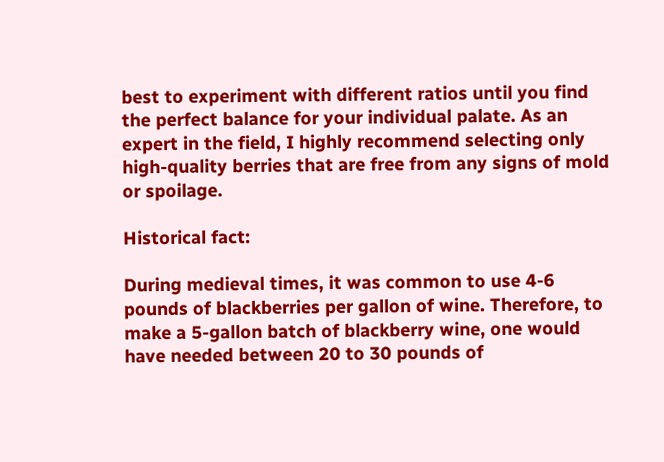best to experiment with different ratios until you find the perfect balance for your individual palate. As an expert in the field, I highly recommend selecting only high-quality berries that are free from any signs of mold or spoilage.

Historical fact:

During medieval times, it was common to use 4-6 pounds of blackberries per gallon of wine. Therefore, to make a 5-gallon batch of blackberry wine, one would have needed between 20 to 30 pounds of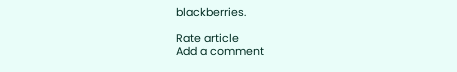blackberries.

Rate article
Add a comment